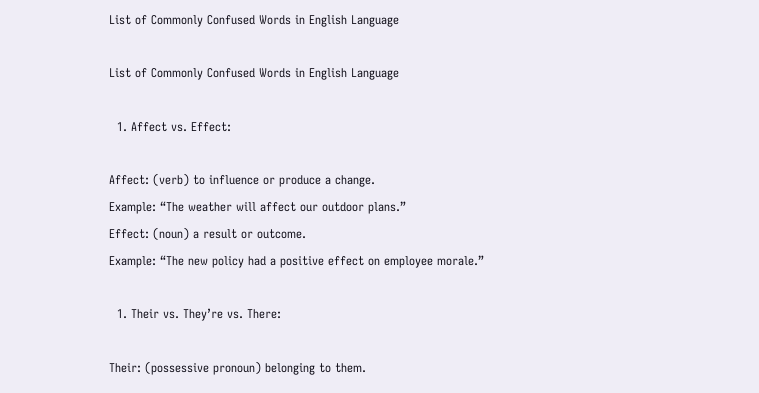List of Commonly Confused Words in English Language

List of Commonly Confused Words in English Language

  1. Affect vs. Effect:

Affect: (verb) to influence or produce a change.
Example: “The weather will affect our outdoor plans.”
Effect: (noun) a result or outcome.
Example: “The new policy had a positive effect on employee morale.”

  1. Their vs. They’re vs. There:

Their: (possessive pronoun) belonging to them.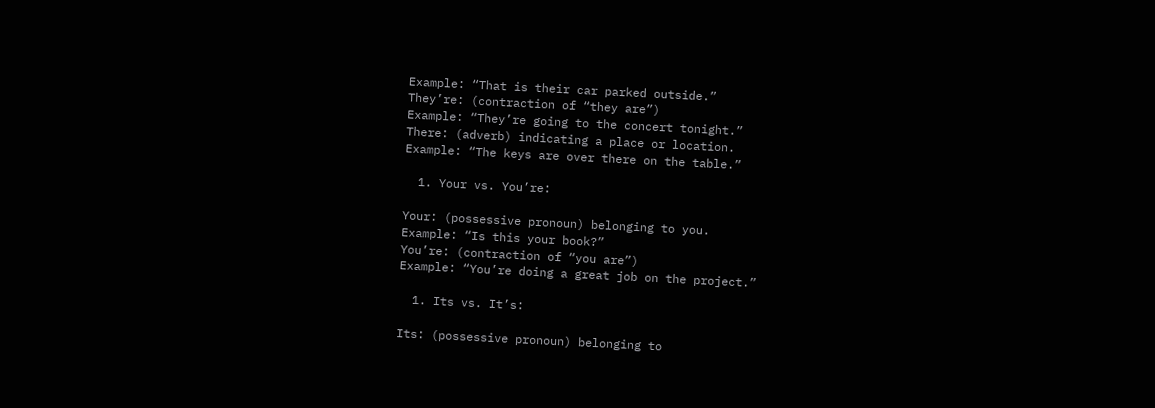Example: “That is their car parked outside.”
They’re: (contraction of “they are”)
Example: “They’re going to the concert tonight.”
There: (adverb) indicating a place or location.
Example: “The keys are over there on the table.”

  1. Your vs. You’re:

Your: (possessive pronoun) belonging to you.
Example: “Is this your book?”
You’re: (contraction of “you are”)
Example: “You’re doing a great job on the project.”

  1. Its vs. It’s:

Its: (possessive pronoun) belonging to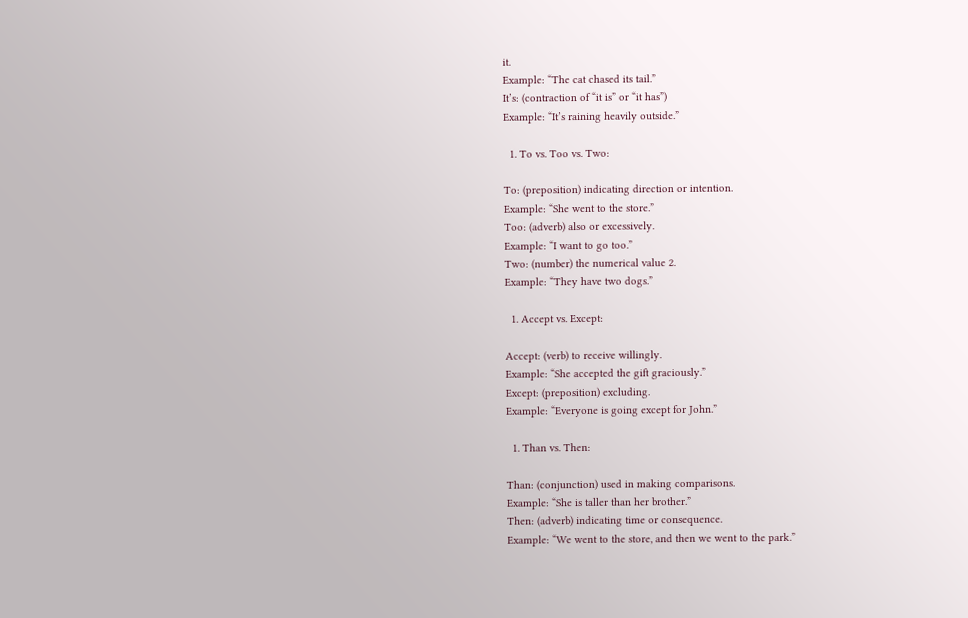it.
Example: “The cat chased its tail.”
It’s: (contraction of “it is” or “it has”)
Example: “It’s raining heavily outside.”

  1. To vs. Too vs. Two:

To: (preposition) indicating direction or intention.
Example: “She went to the store.”
Too: (adverb) also or excessively.
Example: “I want to go too.”
Two: (number) the numerical value 2.
Example: “They have two dogs.”

  1. Accept vs. Except:

Accept: (verb) to receive willingly.
Example: “She accepted the gift graciously.”
Except: (preposition) excluding.
Example: “Everyone is going except for John.”

  1. Than vs. Then:

Than: (conjunction) used in making comparisons.
Example: “She is taller than her brother.”
Then: (adverb) indicating time or consequence.
Example: “We went to the store, and then we went to the park.”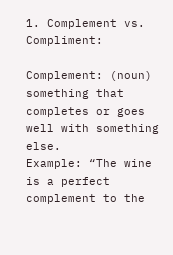1. Complement vs. Compliment:

Complement: (noun) something that completes or goes well with something else.
Example: “The wine is a perfect complement to the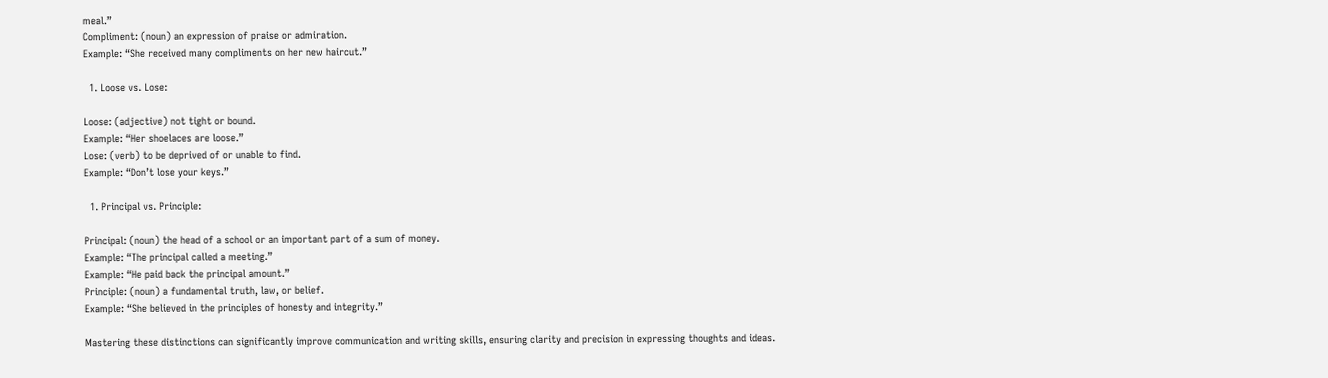meal.”
Compliment: (noun) an expression of praise or admiration.
Example: “She received many compliments on her new haircut.”

  1. Loose vs. Lose:

Loose: (adjective) not tight or bound.
Example: “Her shoelaces are loose.”
Lose: (verb) to be deprived of or unable to find.
Example: “Don’t lose your keys.”

  1. Principal vs. Principle:

Principal: (noun) the head of a school or an important part of a sum of money.
Example: “The principal called a meeting.”
Example: “He paid back the principal amount.”
Principle: (noun) a fundamental truth, law, or belief.
Example: “She believed in the principles of honesty and integrity.”

Mastering these distinctions can significantly improve communication and writing skills, ensuring clarity and precision in expressing thoughts and ideas.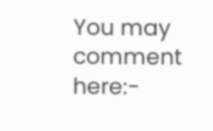You may comment here:-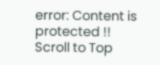error: Content is protected !!
Scroll to Top